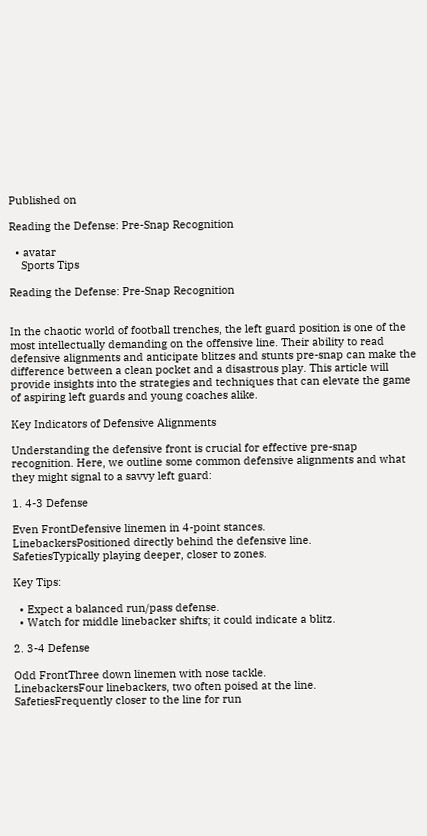Published on

Reading the Defense: Pre-Snap Recognition

  • avatar
    Sports Tips

Reading the Defense: Pre-Snap Recognition


In the chaotic world of football trenches, the left guard position is one of the most intellectually demanding on the offensive line. Their ability to read defensive alignments and anticipate blitzes and stunts pre-snap can make the difference between a clean pocket and a disastrous play. This article will provide insights into the strategies and techniques that can elevate the game of aspiring left guards and young coaches alike.

Key Indicators of Defensive Alignments

Understanding the defensive front is crucial for effective pre-snap recognition. Here, we outline some common defensive alignments and what they might signal to a savvy left guard:

1. 4-3 Defense

Even FrontDefensive linemen in 4-point stances.
LinebackersPositioned directly behind the defensive line.
SafetiesTypically playing deeper, closer to zones.

Key Tips:

  • Expect a balanced run/pass defense.
  • Watch for middle linebacker shifts; it could indicate a blitz.

2. 3-4 Defense

Odd FrontThree down linemen with nose tackle.
LinebackersFour linebackers, two often poised at the line.
SafetiesFrequently closer to the line for run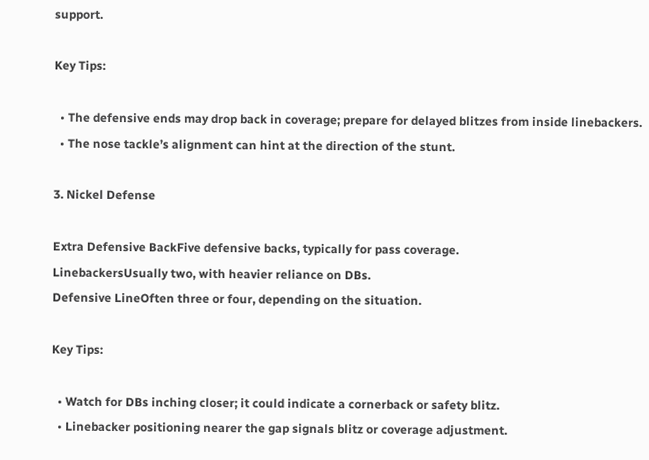support.

Key Tips:

  • The defensive ends may drop back in coverage; prepare for delayed blitzes from inside linebackers.
  • The nose tackle’s alignment can hint at the direction of the stunt.

3. Nickel Defense

Extra Defensive BackFive defensive backs, typically for pass coverage.
LinebackersUsually two, with heavier reliance on DBs.
Defensive LineOften three or four, depending on the situation.

Key Tips:

  • Watch for DBs inching closer; it could indicate a cornerback or safety blitz.
  • Linebacker positioning nearer the gap signals blitz or coverage adjustment.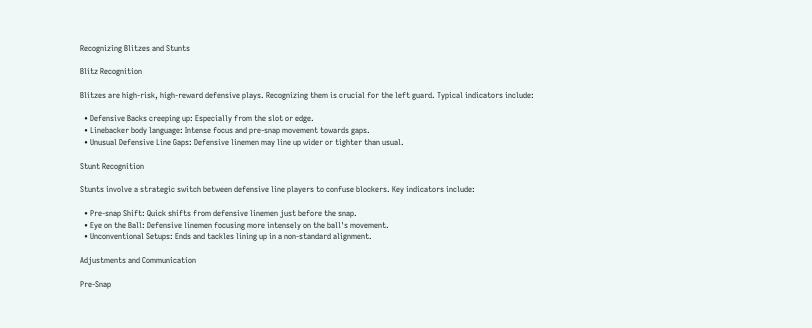Recognizing Blitzes and Stunts

Blitz Recognition

Blitzes are high-risk, high-reward defensive plays. Recognizing them is crucial for the left guard. Typical indicators include:

  • Defensive Backs creeping up: Especially from the slot or edge.
  • Linebacker body language: Intense focus and pre-snap movement towards gaps.
  • Unusual Defensive Line Gaps: Defensive linemen may line up wider or tighter than usual.

Stunt Recognition

Stunts involve a strategic switch between defensive line players to confuse blockers. Key indicators include:

  • Pre-snap Shift: Quick shifts from defensive linemen just before the snap.
  • Eye on the Ball: Defensive linemen focusing more intensely on the ball's movement.
  • Unconventional Setups: Ends and tackles lining up in a non-standard alignment.

Adjustments and Communication

Pre-Snap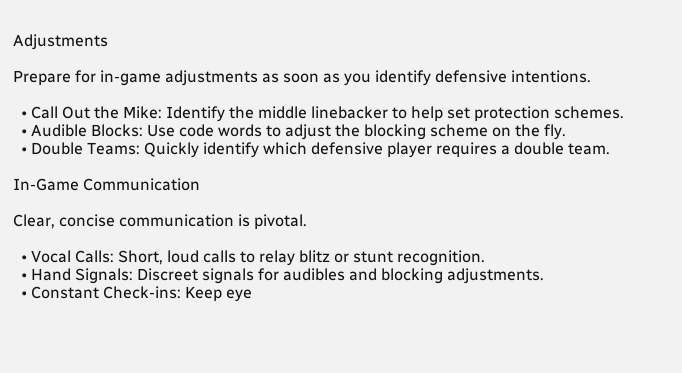Adjustments

Prepare for in-game adjustments as soon as you identify defensive intentions.

  • Call Out the Mike: Identify the middle linebacker to help set protection schemes.
  • Audible Blocks: Use code words to adjust the blocking scheme on the fly.
  • Double Teams: Quickly identify which defensive player requires a double team.

In-Game Communication

Clear, concise communication is pivotal.

  • Vocal Calls: Short, loud calls to relay blitz or stunt recognition.
  • Hand Signals: Discreet signals for audibles and blocking adjustments.
  • Constant Check-ins: Keep eye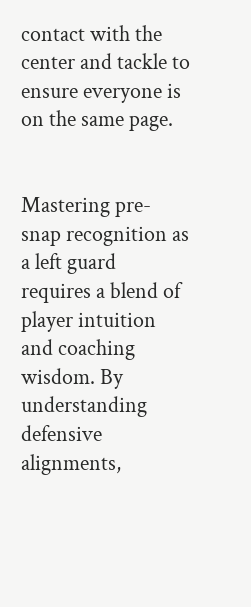contact with the center and tackle to ensure everyone is on the same page.


Mastering pre-snap recognition as a left guard requires a blend of player intuition and coaching wisdom. By understanding defensive alignments,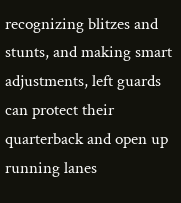recognizing blitzes and stunts, and making smart adjustments, left guards can protect their quarterback and open up running lanes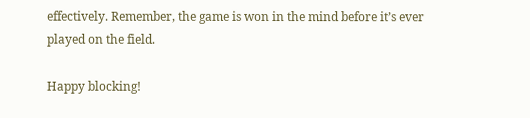effectively. Remember, the game is won in the mind before it’s ever played on the field.

Happy blocking!